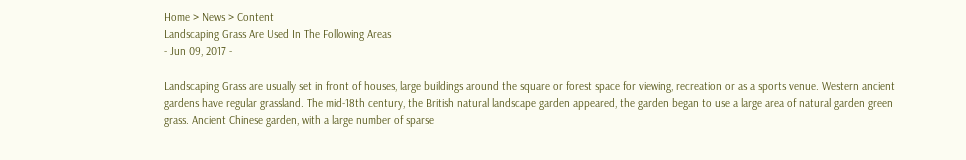Home > News > Content
Landscaping Grass Are Used In The Following Areas
- Jun 09, 2017 -

Landscaping Grass are usually set in front of houses, large buildings around the square or forest space for viewing, recreation or as a sports venue. Western ancient gardens have regular grassland. The mid-18th century, the British natural landscape garden appeared, the garden began to use a large area of natural garden green grass. Ancient Chinese garden, with a large number of sparse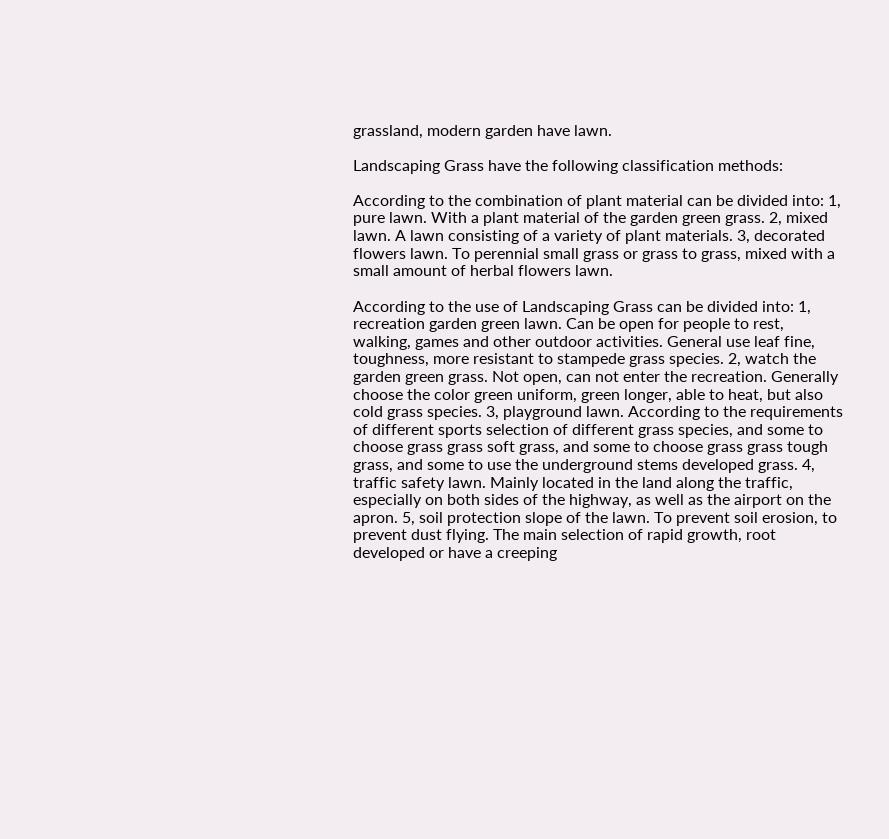grassland, modern garden have lawn.

Landscaping Grass have the following classification methods:

According to the combination of plant material can be divided into: 1, pure lawn. With a plant material of the garden green grass. 2, mixed lawn. A lawn consisting of a variety of plant materials. 3, decorated flowers lawn. To perennial small grass or grass to grass, mixed with a small amount of herbal flowers lawn.

According to the use of Landscaping Grass can be divided into: 1, recreation garden green lawn. Can be open for people to rest, walking, games and other outdoor activities. General use leaf fine, toughness, more resistant to stampede grass species. 2, watch the garden green grass. Not open, can not enter the recreation. Generally choose the color green uniform, green longer, able to heat, but also cold grass species. 3, playground lawn. According to the requirements of different sports selection of different grass species, and some to choose grass grass soft grass, and some to choose grass grass tough grass, and some to use the underground stems developed grass. 4, traffic safety lawn. Mainly located in the land along the traffic, especially on both sides of the highway, as well as the airport on the apron. 5, soil protection slope of the lawn. To prevent soil erosion, to prevent dust flying. The main selection of rapid growth, root developed or have a creeping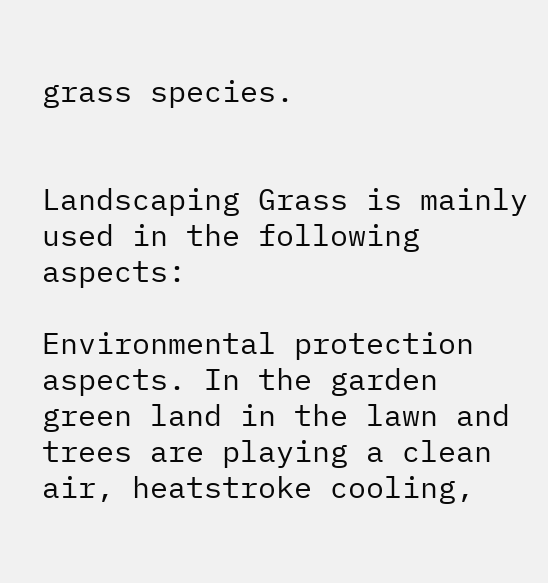grass species.


Landscaping Grass is mainly used in the following aspects:

Environmental protection aspects. In the garden green land in the lawn and trees are playing a clean air, heatstroke cooling,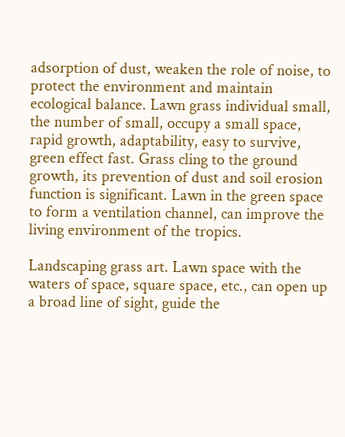adsorption of dust, weaken the role of noise, to protect the environment and maintain ecological balance. Lawn grass individual small, the number of small, occupy a small space, rapid growth, adaptability, easy to survive, green effect fast. Grass cling to the ground growth, its prevention of dust and soil erosion function is significant. Lawn in the green space to form a ventilation channel, can improve the living environment of the tropics.

Landscaping grass art. Lawn space with the waters of space, square space, etc., can open up a broad line of sight, guide the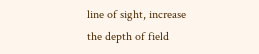line of sight, increase the depth of field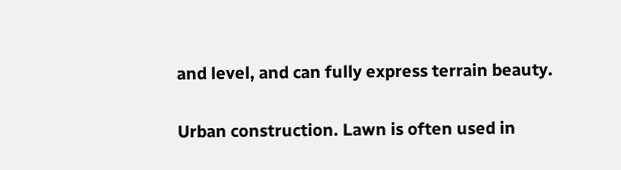and level, and can fully express terrain beauty.

Urban construction. Lawn is often used in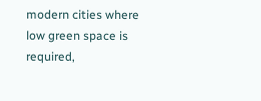modern cities where low green space is required,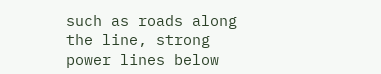such as roads along the line, strong power lines below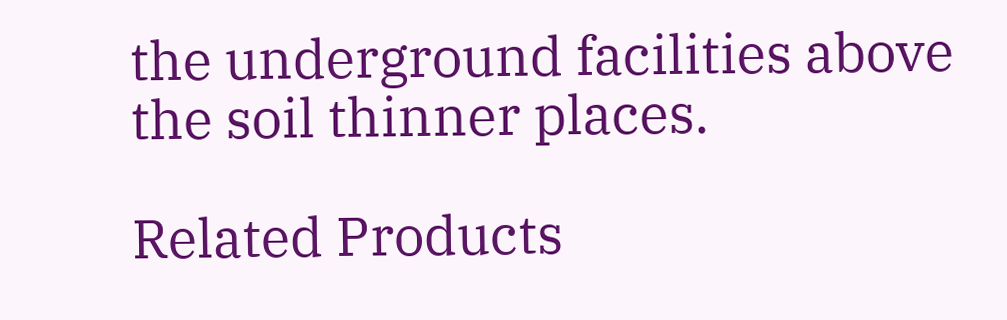the underground facilities above the soil thinner places.

Related Products